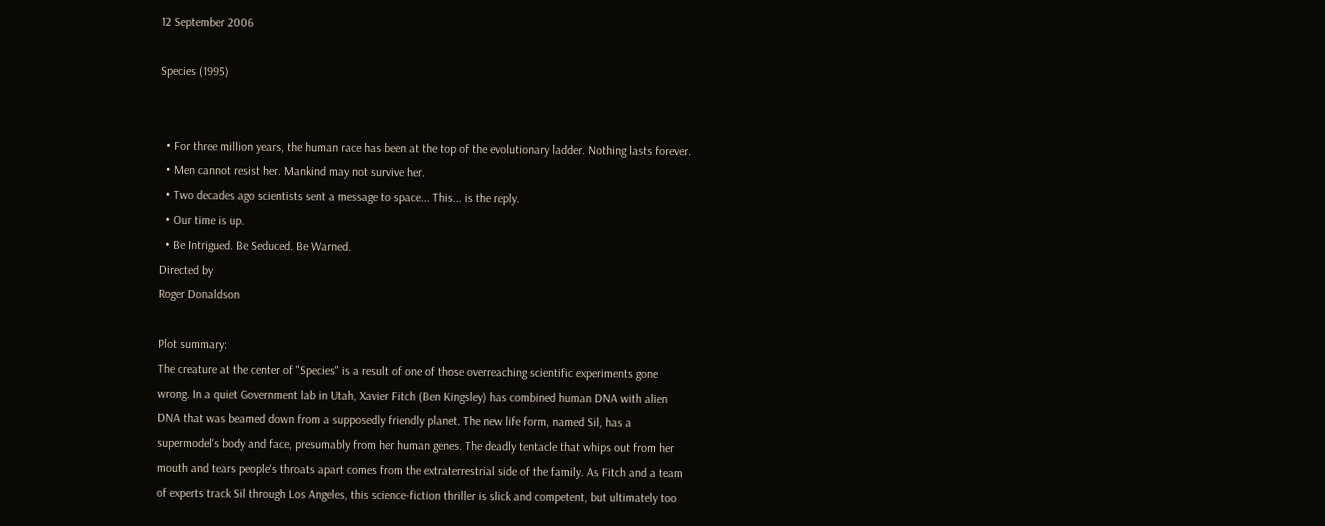12 September 2006

Species (1995)


  • For three million years, the human race has been at the top of the evolutionary ladder. Nothing lasts forever.
  • Men cannot resist her. Mankind may not survive her.
  • Two decades ago scientists sent a message to space... This... is the reply.
  • Our time is up.
  • Be Intrigued. Be Seduced. Be Warned.
Directed by
Roger Donaldson

Plot summary:
The creature at the center of "Species" is a result of one of those overreaching scientific experiments gone wrong. In a quiet Government lab in Utah, Xavier Fitch (Ben Kingsley) has combined human DNA with alien DNA that was beamed down from a supposedly friendly planet. The new life form, named Sil, has a supermodel's body and face, presumably from her human genes. The deadly tentacle that whips out from her mouth and tears people's throats apart comes from the extraterrestrial side of the family. As Fitch and a team of experts track Sil through Los Angeles, this science-fiction thriller is slick and competent, but ultimately too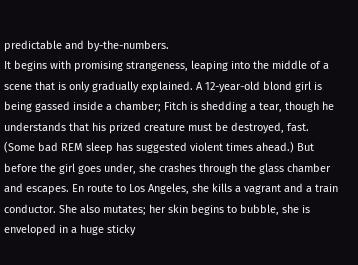predictable and by-the-numbers.
It begins with promising strangeness, leaping into the middle of a scene that is only gradually explained. A 12-year-old blond girl is being gassed inside a chamber; Fitch is shedding a tear, though he understands that his prized creature must be destroyed, fast. (Some bad REM sleep has suggested violent times ahead.) But before the girl goes under, she crashes through the glass chamber and escapes. En route to Los Angeles, she kills a vagrant and a train conductor. She also mutates; her skin begins to bubble, she is enveloped in a huge sticky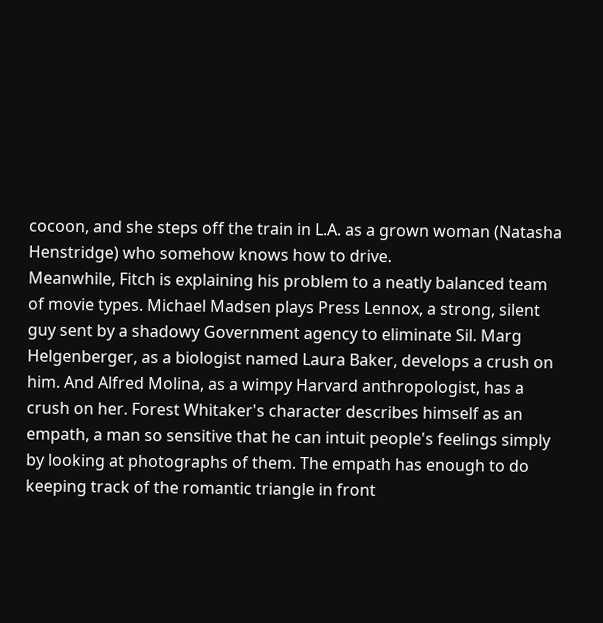cocoon, and she steps off the train in L.A. as a grown woman (Natasha Henstridge) who somehow knows how to drive.
Meanwhile, Fitch is explaining his problem to a neatly balanced team of movie types. Michael Madsen plays Press Lennox, a strong, silent guy sent by a shadowy Government agency to eliminate Sil. Marg Helgenberger, as a biologist named Laura Baker, develops a crush on him. And Alfred Molina, as a wimpy Harvard anthropologist, has a crush on her. Forest Whitaker's character describes himself as an empath, a man so sensitive that he can intuit people's feelings simply by looking at photographs of them. The empath has enough to do keeping track of the romantic triangle in front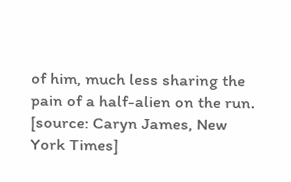of him, much less sharing the pain of a half-alien on the run. [source: Caryn James, New York Times]